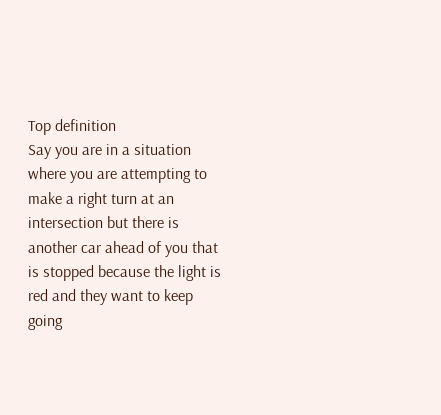Top definition
Say you are in a situation where you are attempting to make a right turn at an intersection but there is another car ahead of you that is stopped because the light is red and they want to keep going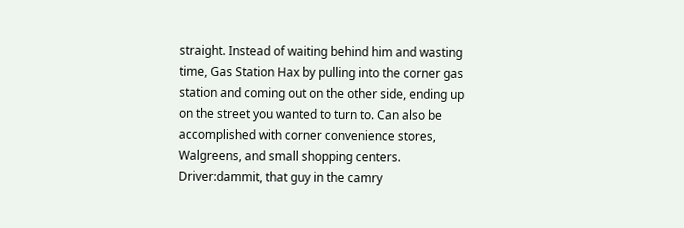straight. Instead of waiting behind him and wasting time, Gas Station Hax by pulling into the corner gas station and coming out on the other side, ending up on the street you wanted to turn to. Can also be accomplished with corner convenience stores, Walgreens, and small shopping centers.
Driver:dammit, that guy in the camry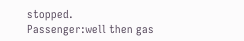stopped.
Passenger:well then gas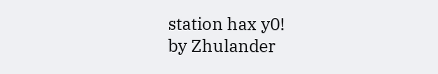station hax y0!
by Zhulander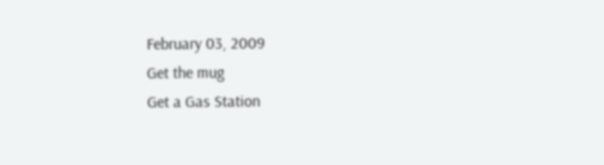February 03, 2009
Get the mug
Get a Gas Station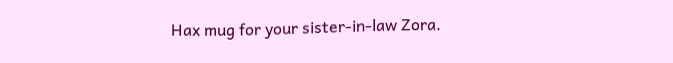Hax mug for your sister-in-law Zora.